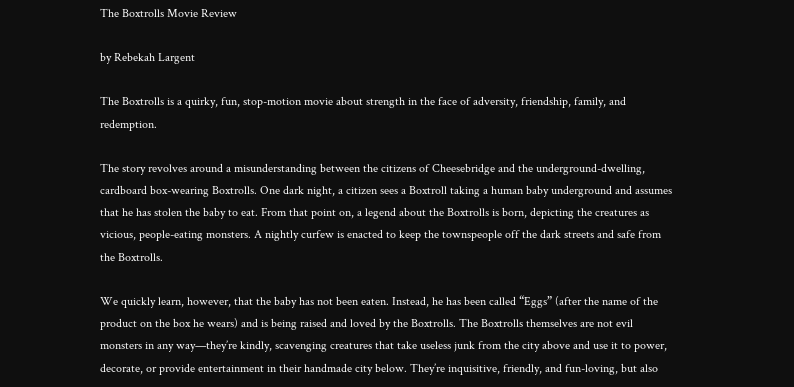The Boxtrolls Movie Review

by Rebekah Largent

The Boxtrolls is a quirky, fun, stop-motion movie about strength in the face of adversity, friendship, family, and redemption.

The story revolves around a misunderstanding between the citizens of Cheesebridge and the underground-dwelling, cardboard box-wearing Boxtrolls. One dark night, a citizen sees a Boxtroll taking a human baby underground and assumes that he has stolen the baby to eat. From that point on, a legend about the Boxtrolls is born, depicting the creatures as vicious, people-eating monsters. A nightly curfew is enacted to keep the townspeople off the dark streets and safe from the Boxtrolls.

We quickly learn, however, that the baby has not been eaten. Instead, he has been called “Eggs” (after the name of the product on the box he wears) and is being raised and loved by the Boxtrolls. The Boxtrolls themselves are not evil monsters in any way—they’re kindly, scavenging creatures that take useless junk from the city above and use it to power, decorate, or provide entertainment in their handmade city below. They’re inquisitive, friendly, and fun-loving, but also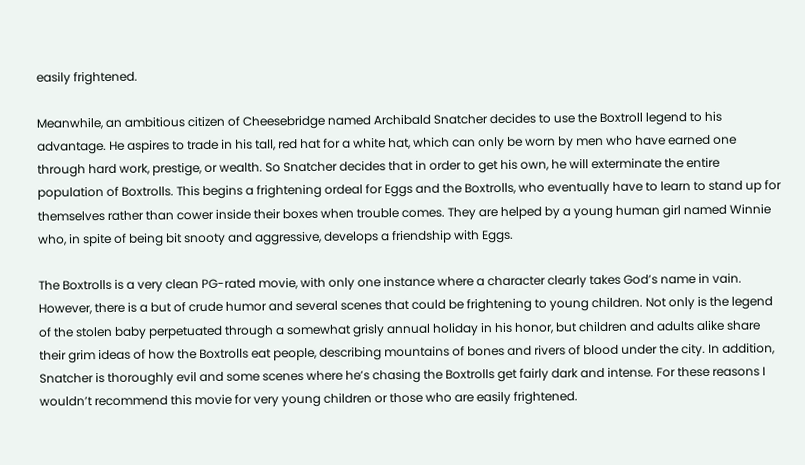easily frightened.

Meanwhile, an ambitious citizen of Cheesebridge named Archibald Snatcher decides to use the Boxtroll legend to his advantage. He aspires to trade in his tall, red hat for a white hat, which can only be worn by men who have earned one through hard work, prestige, or wealth. So Snatcher decides that in order to get his own, he will exterminate the entire population of Boxtrolls. This begins a frightening ordeal for Eggs and the Boxtrolls, who eventually have to learn to stand up for themselves rather than cower inside their boxes when trouble comes. They are helped by a young human girl named Winnie who, in spite of being bit snooty and aggressive, develops a friendship with Eggs.

The Boxtrolls is a very clean PG-rated movie, with only one instance where a character clearly takes God’s name in vain. However, there is a but of crude humor and several scenes that could be frightening to young children. Not only is the legend of the stolen baby perpetuated through a somewhat grisly annual holiday in his honor, but children and adults alike share their grim ideas of how the Boxtrolls eat people, describing mountains of bones and rivers of blood under the city. In addition, Snatcher is thoroughly evil and some scenes where he’s chasing the Boxtrolls get fairly dark and intense. For these reasons I wouldn’t recommend this movie for very young children or those who are easily frightened.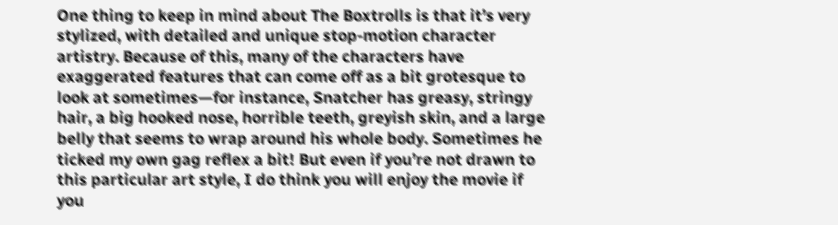One thing to keep in mind about The Boxtrolls is that it’s very stylized, with detailed and unique stop-motion character artistry. Because of this, many of the characters have exaggerated features that can come off as a bit grotesque to look at sometimes—for instance, Snatcher has greasy, stringy hair, a big hooked nose, horrible teeth, greyish skin, and a large belly that seems to wrap around his whole body. Sometimes he ticked my own gag reflex a bit! But even if you’re not drawn to this particular art style, I do think you will enjoy the movie if you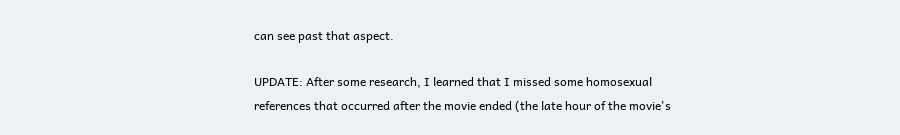can see past that aspect.

UPDATE: After some research, I learned that I missed some homosexual references that occurred after the movie ended (the late hour of the movie's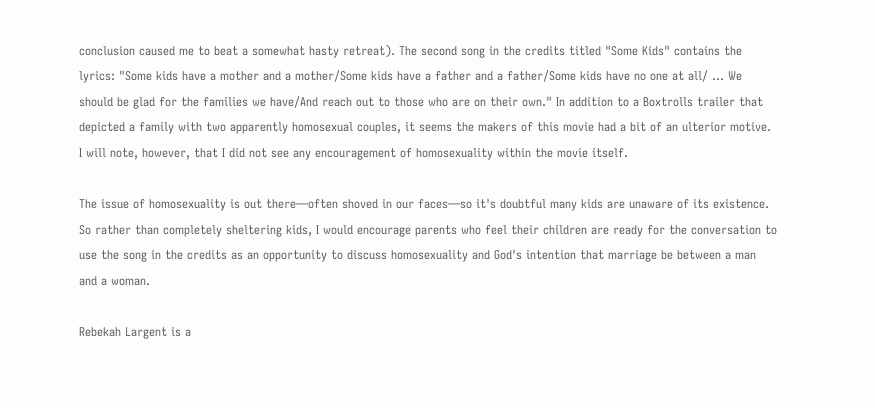conclusion caused me to beat a somewhat hasty retreat). The second song in the credits titled "Some Kids" contains the lyrics: "Some kids have a mother and a mother/Some kids have a father and a father/Some kids have no one at all/ … We should be glad for the families we have/And reach out to those who are on their own." In addition to a Boxtrolls trailer that depicted a family with two apparently homosexual couples, it seems the makers of this movie had a bit of an ulterior motive. I will note, however, that I did not see any encouragement of homosexuality within the movie itself.

The issue of homosexuality is out there—often shoved in our faces—so it's doubtful many kids are unaware of its existence. So rather than completely sheltering kids, I would encourage parents who feel their children are ready for the conversation to use the song in the credits as an opportunity to discuss homosexuality and God's intention that marriage be between a man and a woman.

Rebekah Largent is a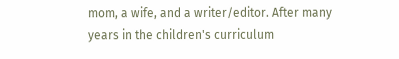mom, a wife, and a writer/editor. After many years in the children's curriculum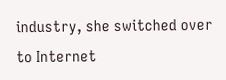industry, she switched over to Internet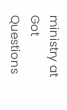ministry at Got Questions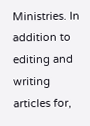Ministries. In addition to editing and writing articles for,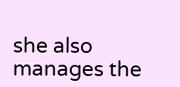she also manages the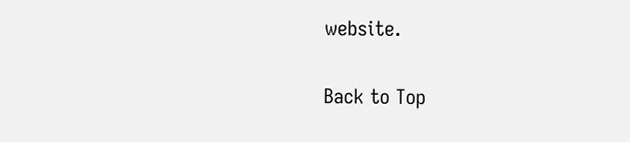website.

Back to Top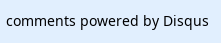comments powered by Disqus